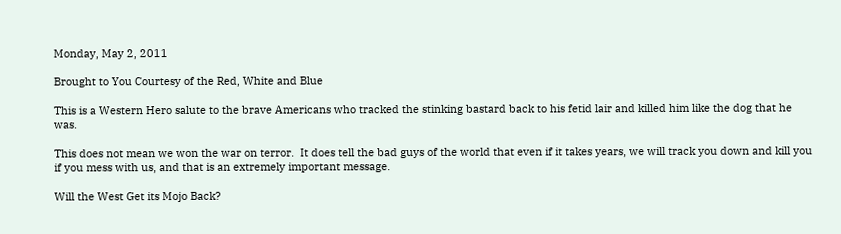Monday, May 2, 2011

Brought to You Courtesy of the Red, White and Blue

This is a Western Hero salute to the brave Americans who tracked the stinking bastard back to his fetid lair and killed him like the dog that he was.

This does not mean we won the war on terror.  It does tell the bad guys of the world that even if it takes years, we will track you down and kill you if you mess with us, and that is an extremely important message.

Will the West Get its Mojo Back?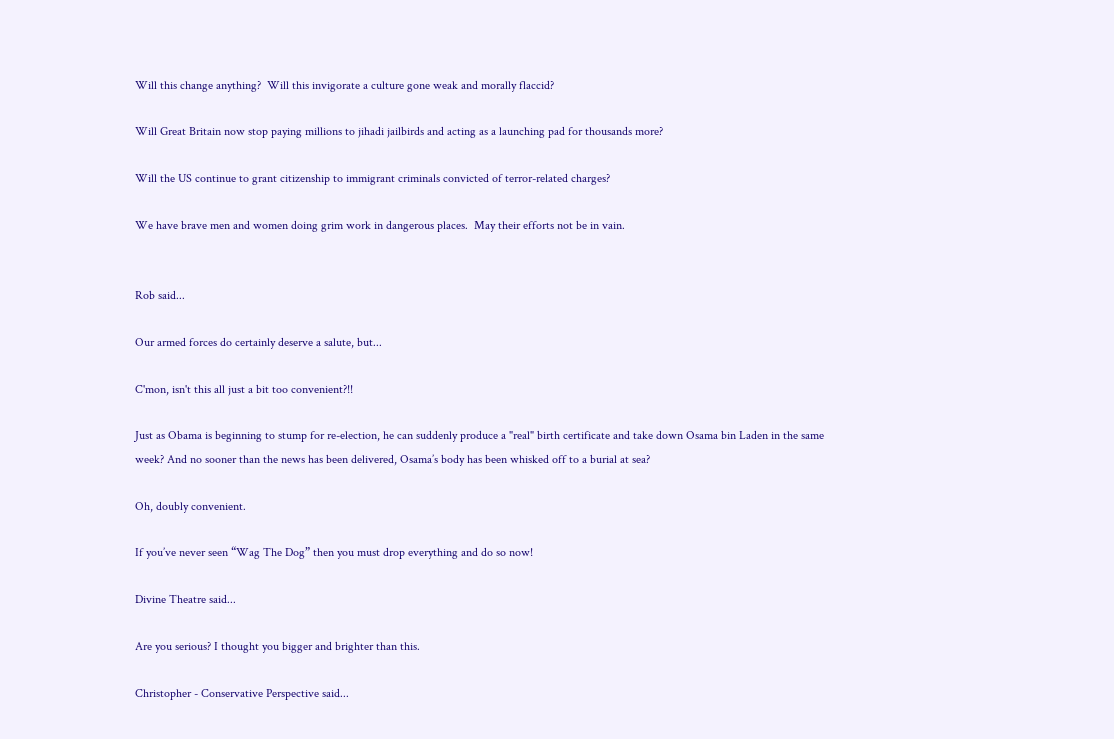Will this change anything?  Will this invigorate a culture gone weak and morally flaccid?

Will Great Britain now stop paying millions to jihadi jailbirds and acting as a launching pad for thousands more?

Will the US continue to grant citizenship to immigrant criminals convicted of terror-related charges?

We have brave men and women doing grim work in dangerous places.  May their efforts not be in vain.


Rob said...

Our armed forces do certainly deserve a salute, but...

C'mon, isn't this all just a bit too convenient?!!

Just as Obama is beginning to stump for re-election, he can suddenly produce a "real" birth certificate and take down Osama bin Laden in the same week? And no sooner than the news has been delivered, Osama’s body has been whisked off to a burial at sea?

Oh, doubly convenient.

If you’ve never seen “Wag The Dog” then you must drop everything and do so now!

Divine Theatre said...

Are you serious? I thought you bigger and brighter than this.

Christopher - Conservative Perspective said...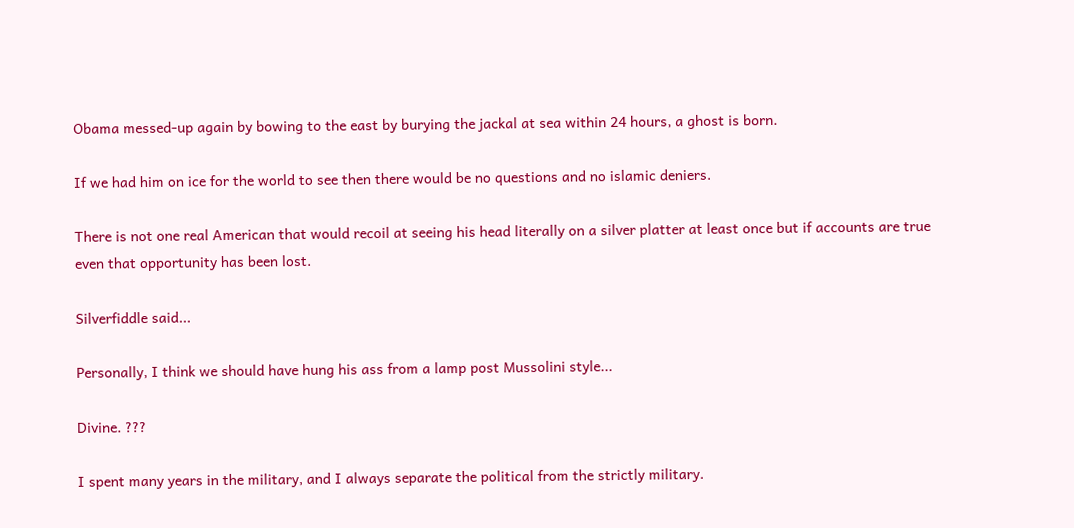Obama messed-up again by bowing to the east by burying the jackal at sea within 24 hours, a ghost is born.

If we had him on ice for the world to see then there would be no questions and no islamic deniers.

There is not one real American that would recoil at seeing his head literally on a silver platter at least once but if accounts are true even that opportunity has been lost.

Silverfiddle said...

Personally, I think we should have hung his ass from a lamp post Mussolini style...

Divine. ???

I spent many years in the military, and I always separate the political from the strictly military.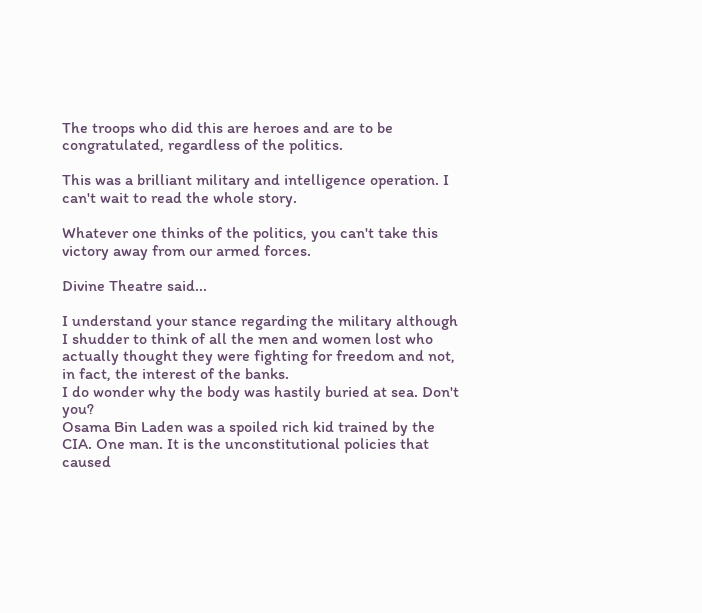The troops who did this are heroes and are to be congratulated, regardless of the politics.

This was a brilliant military and intelligence operation. I can't wait to read the whole story.

Whatever one thinks of the politics, you can't take this victory away from our armed forces.

Divine Theatre said...

I understand your stance regarding the military although I shudder to think of all the men and women lost who actually thought they were fighting for freedom and not, in fact, the interest of the banks.
I do wonder why the body was hastily buried at sea. Don't you?
Osama Bin Laden was a spoiled rich kid trained by the CIA. One man. It is the unconstitutional policies that caused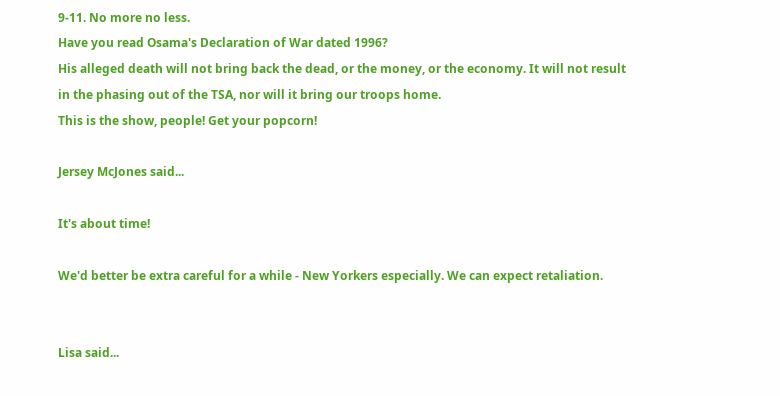9-11. No more no less.
Have you read Osama's Declaration of War dated 1996?
His alleged death will not bring back the dead, or the money, or the economy. It will not result in the phasing out of the TSA, nor will it bring our troops home.
This is the show, people! Get your popcorn!

Jersey McJones said...

It's about time!

We'd better be extra careful for a while - New Yorkers especially. We can expect retaliation.


Lisa said...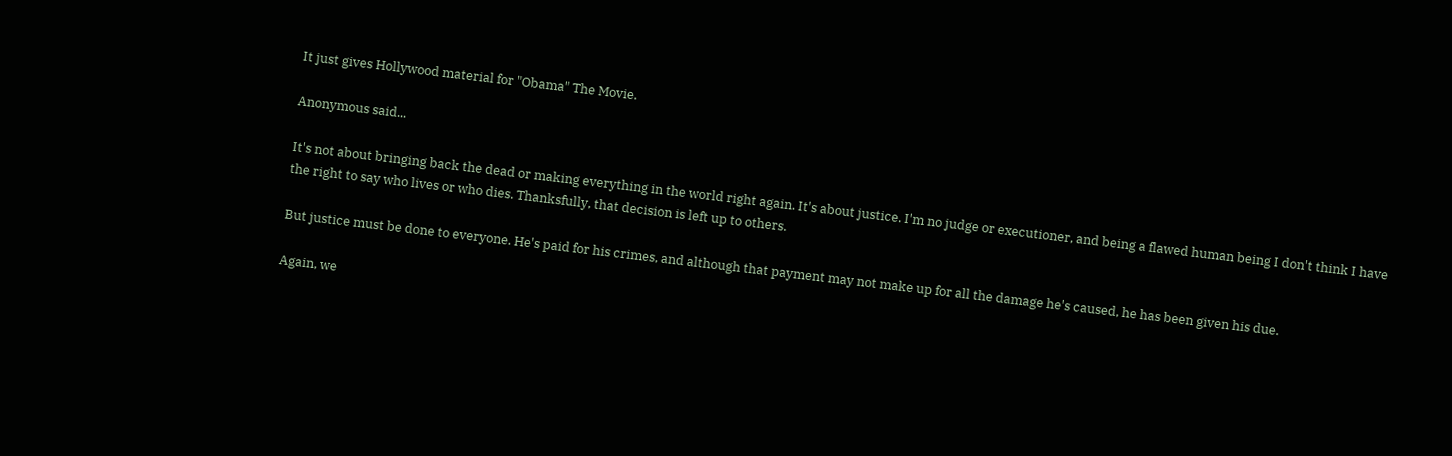It just gives Hollywood material for "Obama" The Movie.

Anonymous said...

It's not about bringing back the dead or making everything in the world right again. It's about justice. I'm no judge or executioner, and being a flawed human being I don't think I have the right to say who lives or who dies. Thanksfully, that decision is left up to others.

But justice must be done to everyone. He's paid for his crimes, and although that payment may not make up for all the damage he's caused, he has been given his due.

Again, we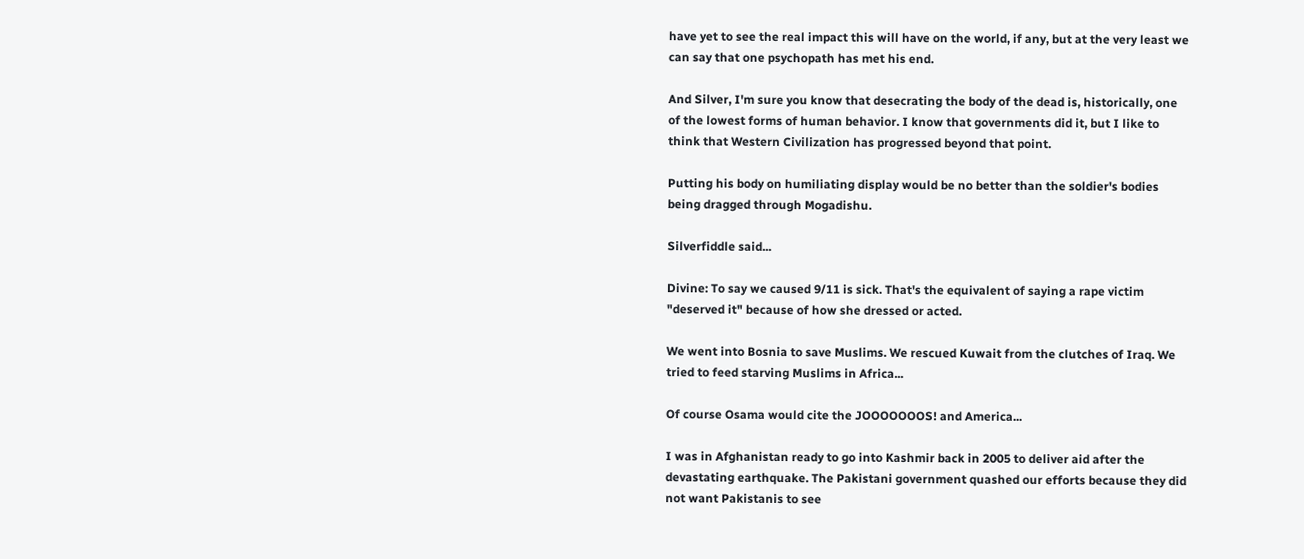have yet to see the real impact this will have on the world, if any, but at the very least we can say that one psychopath has met his end.

And Silver, I'm sure you know that desecrating the body of the dead is, historically, one of the lowest forms of human behavior. I know that governments did it, but I like to think that Western Civilization has progressed beyond that point.

Putting his body on humiliating display would be no better than the soldier's bodies being dragged through Mogadishu.

Silverfiddle said...

Divine: To say we caused 9/11 is sick. That's the equivalent of saying a rape victim "deserved it" because of how she dressed or acted.

We went into Bosnia to save Muslims. We rescued Kuwait from the clutches of Iraq. We tried to feed starving Muslims in Africa...

Of course Osama would cite the JOOOOOOOS! and America...

I was in Afghanistan ready to go into Kashmir back in 2005 to deliver aid after the devastating earthquake. The Pakistani government quashed our efforts because they did not want Pakistanis to see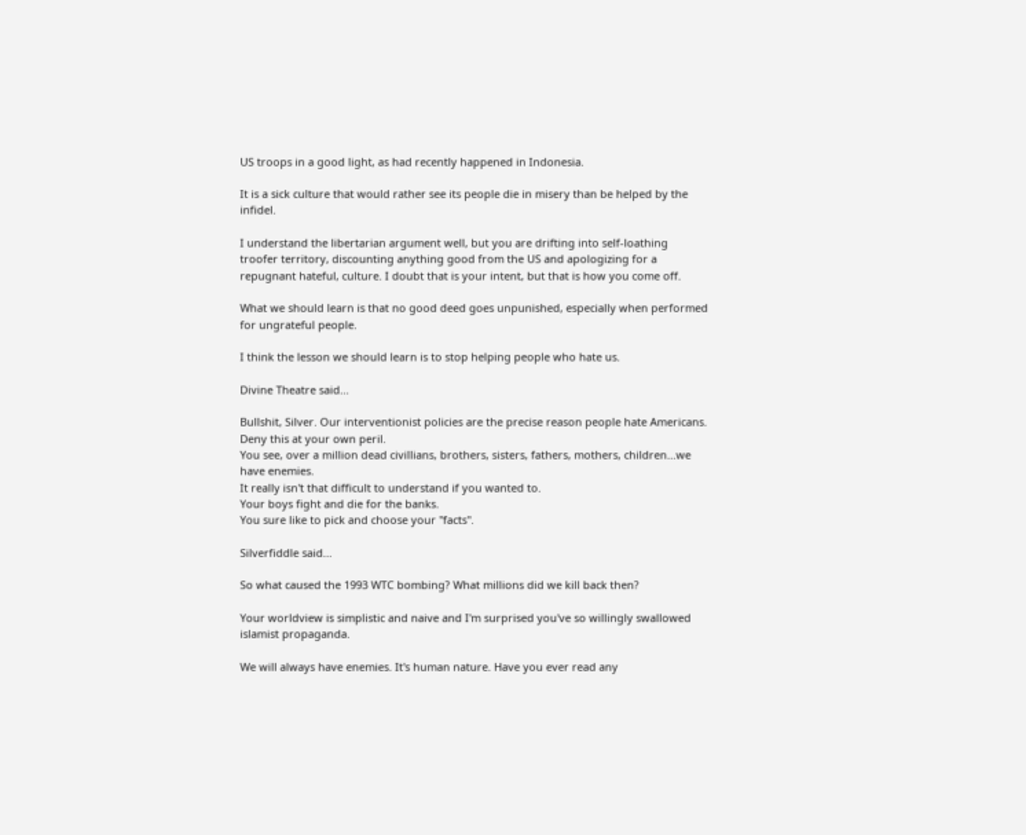US troops in a good light, as had recently happened in Indonesia.

It is a sick culture that would rather see its people die in misery than be helped by the infidel.

I understand the libertarian argument well, but you are drifting into self-loathing troofer territory, discounting anything good from the US and apologizing for a repugnant hateful, culture. I doubt that is your intent, but that is how you come off.

What we should learn is that no good deed goes unpunished, especially when performed for ungrateful people.

I think the lesson we should learn is to stop helping people who hate us.

Divine Theatre said...

Bullshit, Silver. Our interventionist policies are the precise reason people hate Americans. Deny this at your own peril.
You see, over a million dead civillians, brothers, sisters, fathers, mothers, children...we have enemies.
It really isn't that difficult to understand if you wanted to.
Your boys fight and die for the banks.
You sure like to pick and choose your "facts".

Silverfiddle said...

So what caused the 1993 WTC bombing? What millions did we kill back then?

Your worldview is simplistic and naive and I'm surprised you've so willingly swallowed islamist propaganda.

We will always have enemies. It's human nature. Have you ever read any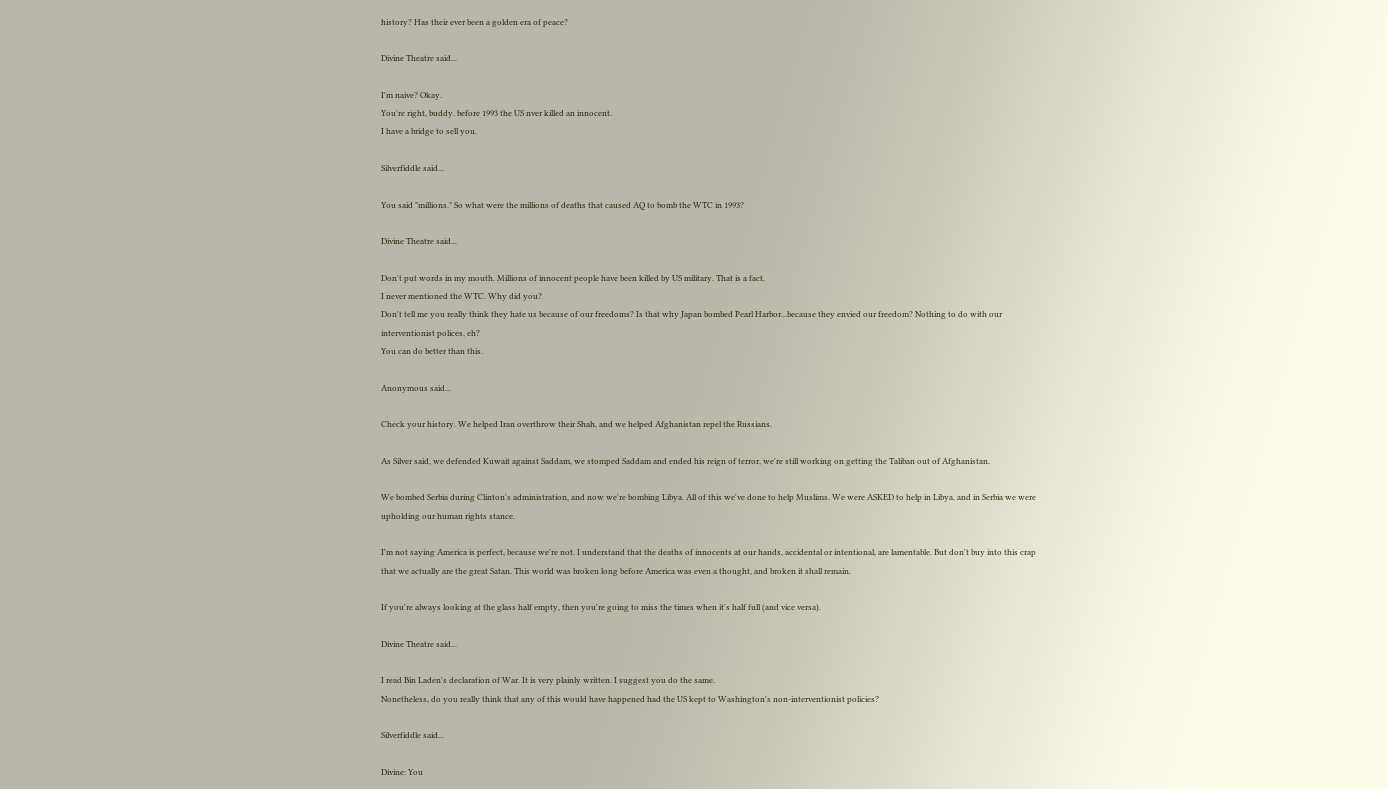history? Has their ever been a golden era of peace?

Divine Theatre said...

I'm naive? Okay.
You're right, buddy. before 1993 the US nver killed an innocent.
I have a bridge to sell you.

Silverfiddle said...

You said "millions." So what were the millions of deaths that caused AQ to bomb the WTC in 1993?

Divine Theatre said...

Don't put words in my mouth. Millions of innocent people have been killed by US military. That is a fact.
I never mentioned the WTC. Why did you?
Don't tell me you really think they hate us because of our freedoms? Is that why Japan bombed Pearl Harbor...because they envied our freedom? Nothing to do with our interventionist polices, eh?
You can do better than this.

Anonymous said...

Check your history. We helped Iran overthrow their Shah, and we helped Afghanistan repel the Russians.

As Silver said, we defended Kuwait against Saddam, we stomped Saddam and ended his reign of terror, we're still working on getting the Taliban out of Afghanistan.

We bombed Serbia during Clinton's administration, and now we're bombing Libya. All of this we've done to help Muslims. We were ASKED to help in Libya, and in Serbia we were upholding our human rights stance.

I'm not saying America is perfect, because we're not. I understand that the deaths of innocents at our hands, accidental or intentional, are lamentable. But don't buy into this crap that we actually are the great Satan. This world was broken long before America was even a thought, and broken it shall remain.

If you're always looking at the glass half empty, then you're going to miss the times when it's half full (and vice versa).

Divine Theatre said...

I read Bin Laden's declaration of War. It is very plainly written. I suggest you do the same.
Nonetheless, do you really think that any of this would have happened had the US kept to Washington's non-interventionist policies?

Silverfiddle said...

Divine: You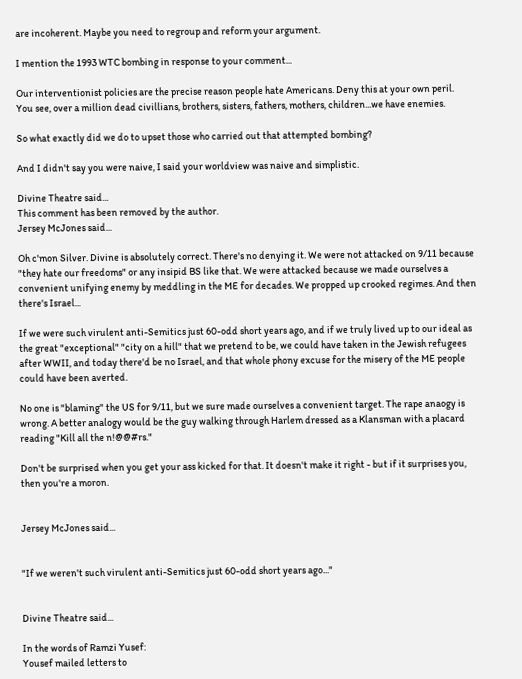are incoherent. Maybe you need to regroup and reform your argument.

I mention the 1993 WTC bombing in response to your comment...

Our interventionist policies are the precise reason people hate Americans. Deny this at your own peril.
You see, over a million dead civillians, brothers, sisters, fathers, mothers, children...we have enemies.

So what exactly did we do to upset those who carried out that attempted bombing?

And I didn't say you were naive, I said your worldview was naive and simplistic.

Divine Theatre said...
This comment has been removed by the author.
Jersey McJones said...

Oh c'mon Silver. Divine is absolutely correct. There's no denying it. We were not attacked on 9/11 because "they hate our freedoms" or any insipid BS like that. We were attacked because we made ourselves a convenient unifying enemy by meddling in the ME for decades. We propped up crooked regimes. And then there's Israel...

If we were such virulent anti-Semitics just 60-odd short years ago, and if we truly lived up to our ideal as the great "exceptional" "city on a hill" that we pretend to be, we could have taken in the Jewish refugees after WWII, and today there'd be no Israel, and that whole phony excuse for the misery of the ME people could have been averted.

No one is "blaming" the US for 9/11, but we sure made ourselves a convenient target. The rape anaogy is wrong. A better analogy would be the guy walking through Harlem dressed as a Klansman with a placard reading "Kill all the n!@@#rs."

Don't be surprised when you get your ass kicked for that. It doesn't make it right - but if it surprises you, then you're a moron.


Jersey McJones said...


"If we weren't such virulent anti-Semitics just 60-odd short years ago..."


Divine Theatre said...

In the words of Ramzi Yusef:
Yousef mailed letters to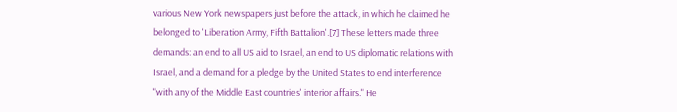various New York newspapers just before the attack, in which he claimed he belonged to 'Liberation Army, Fifth Battalion'.[7] These letters made three demands: an end to all US aid to Israel, an end to US diplomatic relations with Israel, and a demand for a pledge by the United States to end interference "with any of the Middle East countries' interior affairs." He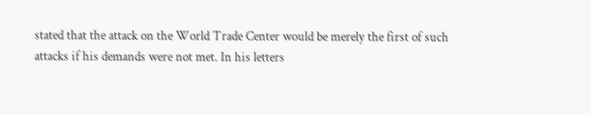stated that the attack on the World Trade Center would be merely the first of such attacks if his demands were not met. In his letters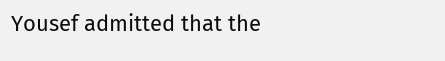Yousef admitted that the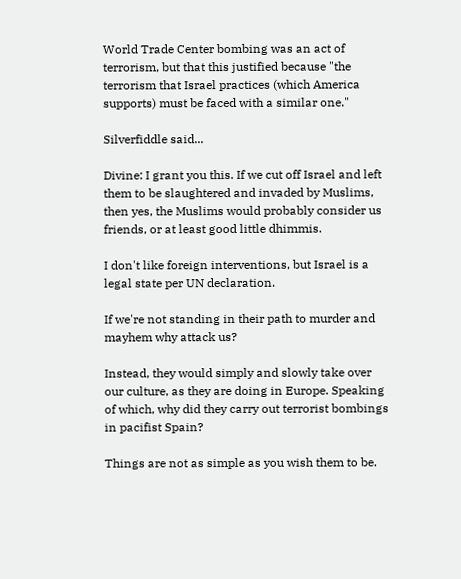World Trade Center bombing was an act of terrorism, but that this justified because "the terrorism that Israel practices (which America supports) must be faced with a similar one."

Silverfiddle said...

Divine: I grant you this. If we cut off Israel and left them to be slaughtered and invaded by Muslims, then yes, the Muslims would probably consider us friends, or at least good little dhimmis.

I don't like foreign interventions, but Israel is a legal state per UN declaration.

If we're not standing in their path to murder and mayhem why attack us?

Instead, they would simply and slowly take over our culture, as they are doing in Europe. Speaking of which, why did they carry out terrorist bombings in pacifist Spain?

Things are not as simple as you wish them to be.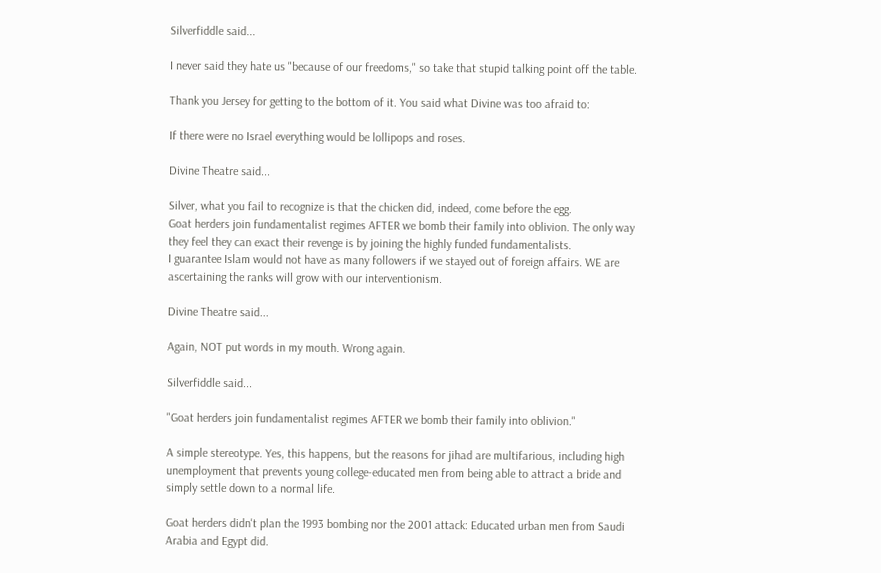Silverfiddle said...

I never said they hate us "because of our freedoms," so take that stupid talking point off the table.

Thank you Jersey for getting to the bottom of it. You said what Divine was too afraid to:

If there were no Israel everything would be lollipops and roses.

Divine Theatre said...

Silver, what you fail to recognize is that the chicken did, indeed, come before the egg.
Goat herders join fundamentalist regimes AFTER we bomb their family into oblivion. The only way they feel they can exact their revenge is by joining the highly funded fundamentalists.
I guarantee Islam would not have as many followers if we stayed out of foreign affairs. WE are ascertaining the ranks will grow with our interventionism.

Divine Theatre said...

Again, NOT put words in my mouth. Wrong again.

Silverfiddle said...

"Goat herders join fundamentalist regimes AFTER we bomb their family into oblivion."

A simple stereotype. Yes, this happens, but the reasons for jihad are multifarious, including high unemployment that prevents young college-educated men from being able to attract a bride and simply settle down to a normal life.

Goat herders didn't plan the 1993 bombing nor the 2001 attack: Educated urban men from Saudi Arabia and Egypt did.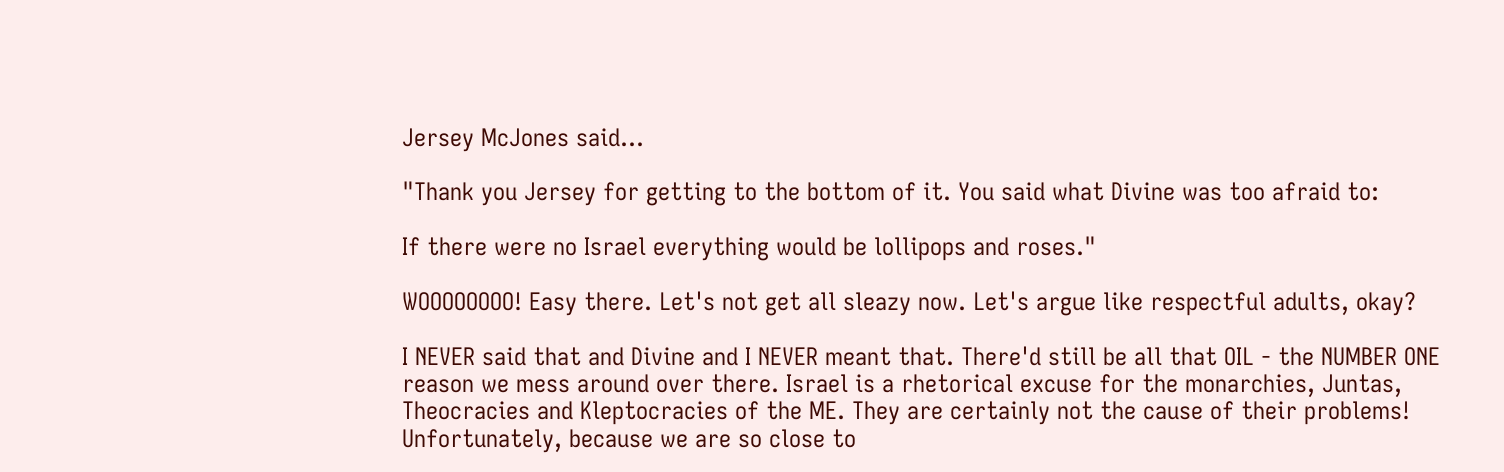Jersey McJones said...

"Thank you Jersey for getting to the bottom of it. You said what Divine was too afraid to:

If there were no Israel everything would be lollipops and roses."

WOOOOOOOO! Easy there. Let's not get all sleazy now. Let's argue like respectful adults, okay?

I NEVER said that and Divine and I NEVER meant that. There'd still be all that OIL - the NUMBER ONE reason we mess around over there. Israel is a rhetorical excuse for the monarchies, Juntas, Theocracies and Kleptocracies of the ME. They are certainly not the cause of their problems! Unfortunately, because we are so close to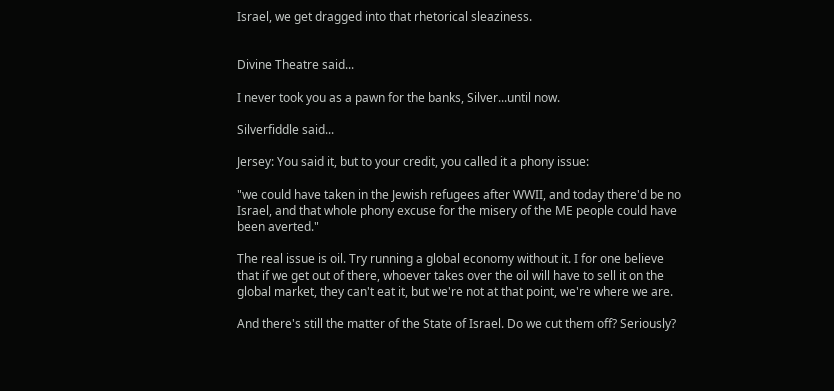Israel, we get dragged into that rhetorical sleaziness.


Divine Theatre said...

I never took you as a pawn for the banks, Silver...until now.

Silverfiddle said...

Jersey: You said it, but to your credit, you called it a phony issue:

"we could have taken in the Jewish refugees after WWII, and today there'd be no Israel, and that whole phony excuse for the misery of the ME people could have been averted."

The real issue is oil. Try running a global economy without it. I for one believe that if we get out of there, whoever takes over the oil will have to sell it on the global market, they can't eat it, but we're not at that point, we're where we are.

And there's still the matter of the State of Israel. Do we cut them off? Seriously?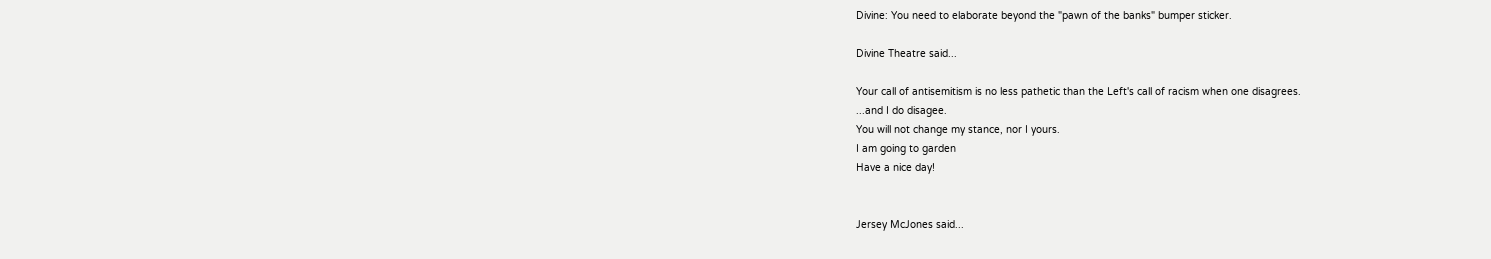Divine: You need to elaborate beyond the "pawn of the banks" bumper sticker.

Divine Theatre said...

Your call of antisemitism is no less pathetic than the Left's call of racism when one disagrees.
...and I do disagee.
You will not change my stance, nor I yours.
I am going to garden
Have a nice day!


Jersey McJones said...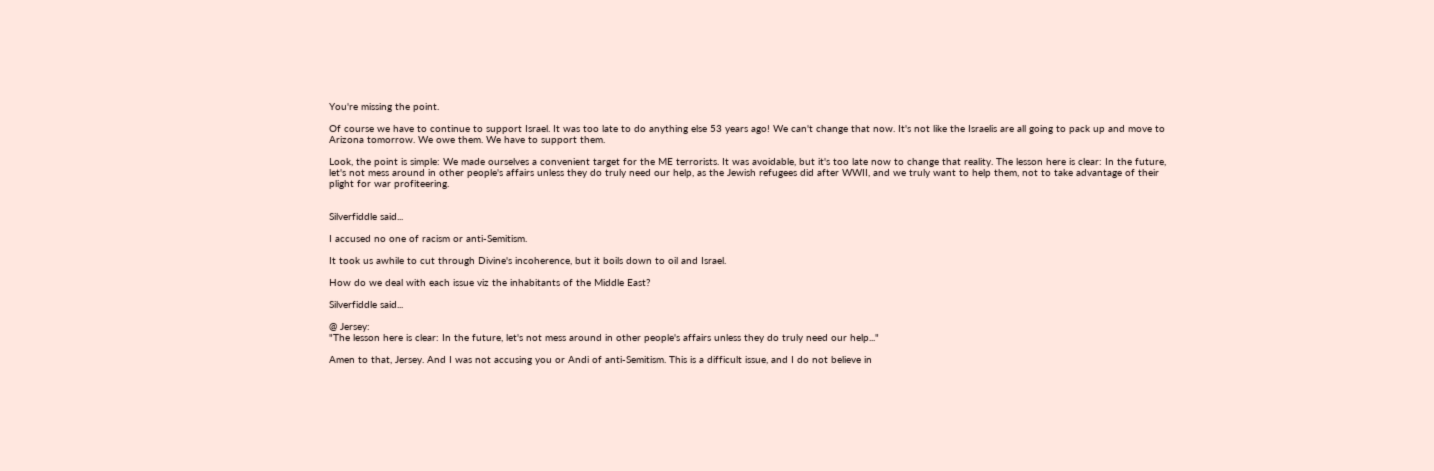You're missing the point.

Of course we have to continue to support Israel. It was too late to do anything else 53 years ago! We can't change that now. It's not like the Israelis are all going to pack up and move to Arizona tomorrow. We owe them. We have to support them.

Look, the point is simple: We made ourselves a convenient target for the ME terrorists. It was avoidable, but it's too late now to change that reality. The lesson here is clear: In the future, let's not mess around in other people's affairs unless they do truly need our help, as the Jewish refugees did after WWII, and we truly want to help them, not to take advantage of their plight for war profiteering.


Silverfiddle said...

I accused no one of racism or anti-Semitism.

It took us awhile to cut through Divine's incoherence, but it boils down to oil and Israel.

How do we deal with each issue viz the inhabitants of the Middle East?

Silverfiddle said...

@ Jersey:
"The lesson here is clear: In the future, let's not mess around in other people's affairs unless they do truly need our help..."

Amen to that, Jersey. And I was not accusing you or Andi of anti-Semitism. This is a difficult issue, and I do not believe in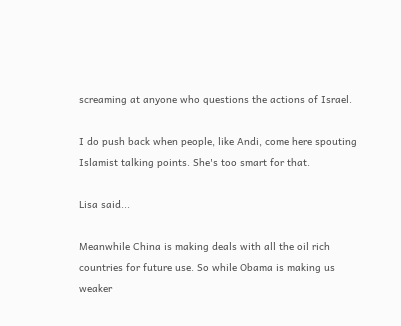screaming at anyone who questions the actions of Israel.

I do push back when people, like Andi, come here spouting Islamist talking points. She's too smart for that.

Lisa said...

Meanwhile China is making deals with all the oil rich countries for future use. So while Obama is making us weaker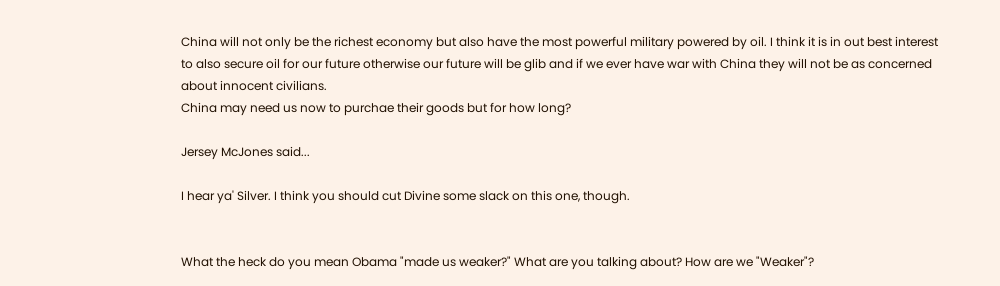China will not only be the richest economy but also have the most powerful military powered by oil. I think it is in out best interest to also secure oil for our future otherwise our future will be glib and if we ever have war with China they will not be as concerned about innocent civilians.
China may need us now to purchae their goods but for how long?

Jersey McJones said...

I hear ya' Silver. I think you should cut Divine some slack on this one, though.


What the heck do you mean Obama "made us weaker?" What are you talking about? How are we "Weaker"?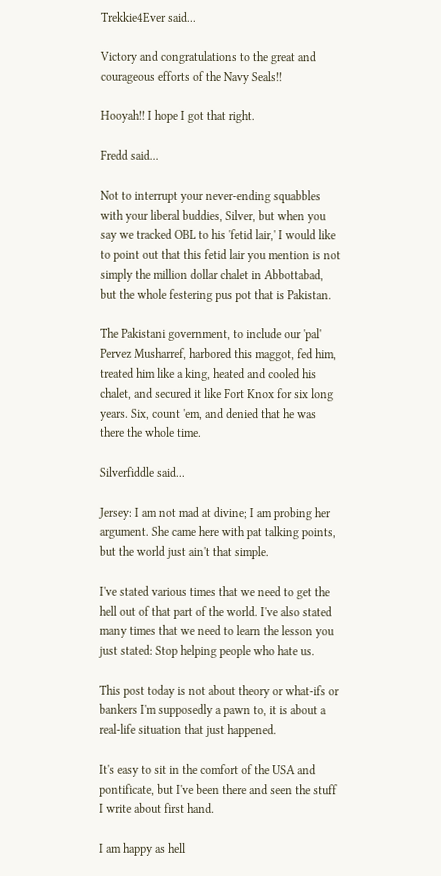Trekkie4Ever said...

Victory and congratulations to the great and courageous efforts of the Navy Seals!!

Hooyah!! I hope I got that right.

Fredd said...

Not to interrupt your never-ending squabbles with your liberal buddies, Silver, but when you say we tracked OBL to his 'fetid lair,' I would like to point out that this fetid lair you mention is not simply the million dollar chalet in Abbottabad, but the whole festering pus pot that is Pakistan.

The Pakistani government, to include our 'pal' Pervez Musharref, harbored this maggot, fed him, treated him like a king, heated and cooled his chalet, and secured it like Fort Knox for six long years. Six, count 'em, and denied that he was there the whole time.

Silverfiddle said...

Jersey: I am not mad at divine; I am probing her argument. She came here with pat talking points, but the world just ain't that simple.

I've stated various times that we need to get the hell out of that part of the world. I've also stated many times that we need to learn the lesson you just stated: Stop helping people who hate us.

This post today is not about theory or what-ifs or bankers I'm supposedly a pawn to, it is about a real-life situation that just happened.

It's easy to sit in the comfort of the USA and pontificate, but I've been there and seen the stuff I write about first hand.

I am happy as hell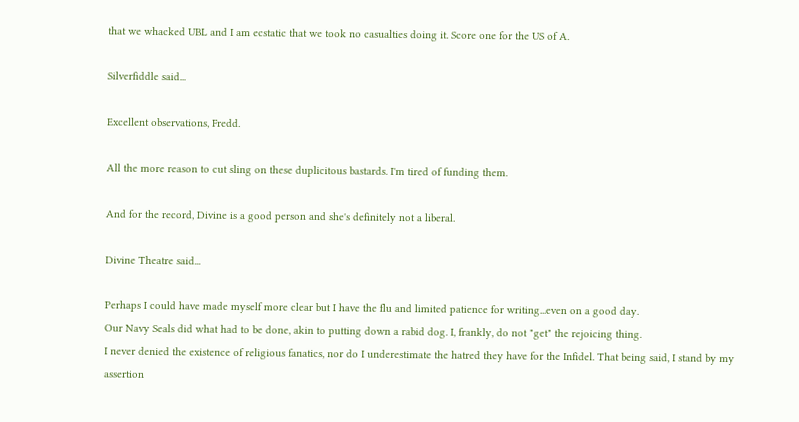that we whacked UBL and I am ecstatic that we took no casualties doing it. Score one for the US of A.

Silverfiddle said...

Excellent observations, Fredd.

All the more reason to cut sling on these duplicitous bastards. I'm tired of funding them.

And for the record, Divine is a good person and she's definitely not a liberal.

Divine Theatre said...

Perhaps I could have made myself more clear but I have the flu and limited patience for writing...even on a good day.
Our Navy Seals did what had to be done, akin to putting down a rabid dog. I, frankly, do not "get" the rejoicing thing.
I never denied the existence of religious fanatics, nor do I underestimate the hatred they have for the Infidel. That being said, I stand by my assertion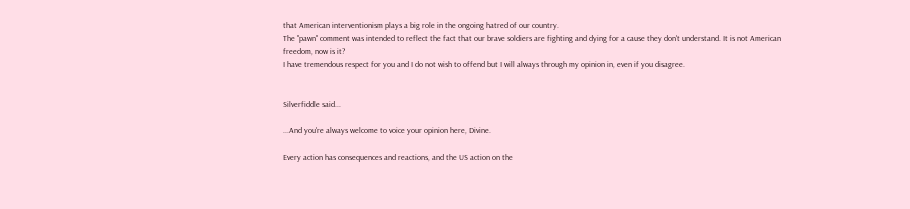that American interventionism plays a big role in the ongoing hatred of our country.
The "pawn" comment was intended to reflect the fact that our brave soldiers are fighting and dying for a cause they don't understand. It is not American freedom, now is it?
I have tremendous respect for you and I do not wish to offend but I will always through my opinion in, even if you disagree.


Silverfiddle said...

...And you're always welcome to voice your opinion here, Divine.

Every action has consequences and reactions, and the US action on the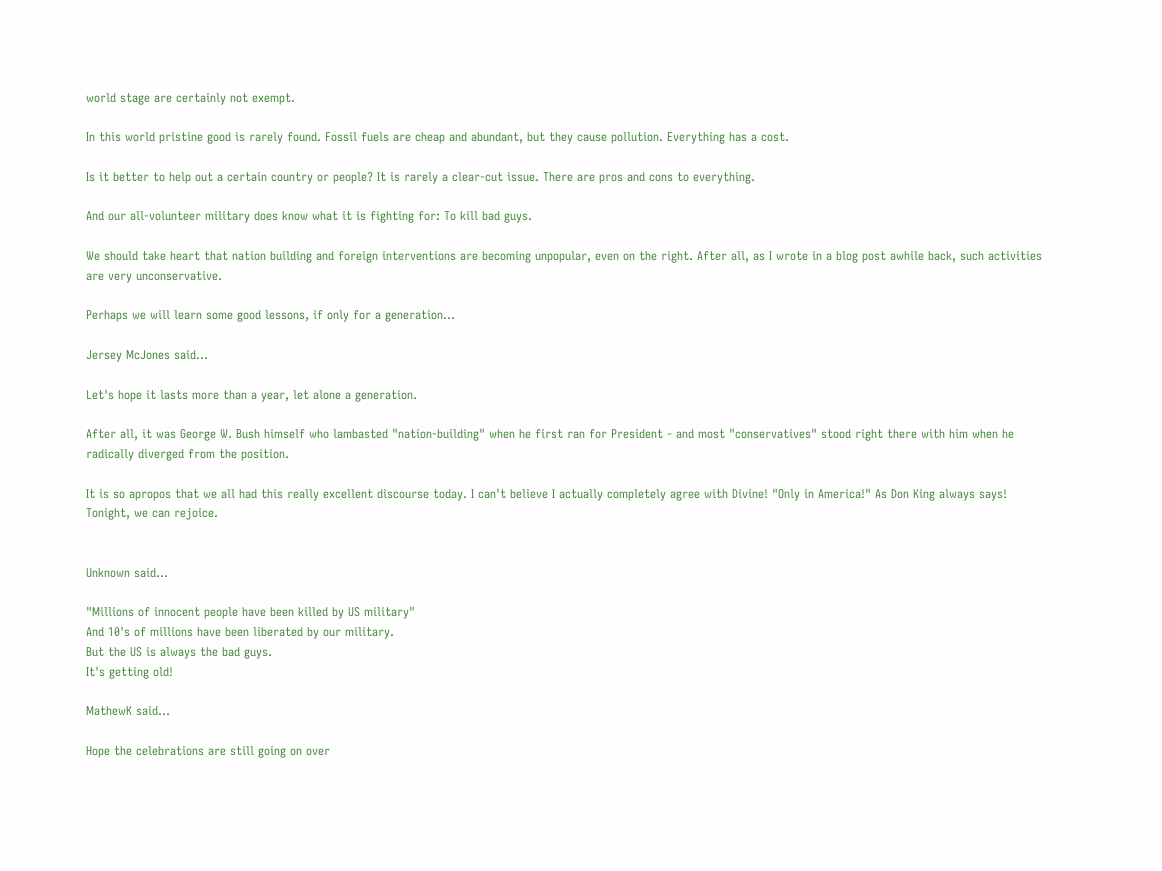world stage are certainly not exempt.

In this world pristine good is rarely found. Fossil fuels are cheap and abundant, but they cause pollution. Everything has a cost.

Is it better to help out a certain country or people? It is rarely a clear-cut issue. There are pros and cons to everything.

And our all-volunteer military does know what it is fighting for: To kill bad guys.

We should take heart that nation building and foreign interventions are becoming unpopular, even on the right. After all, as I wrote in a blog post awhile back, such activities are very unconservative.

Perhaps we will learn some good lessons, if only for a generation...

Jersey McJones said...

Let's hope it lasts more than a year, let alone a generation.

After all, it was George W. Bush himself who lambasted "nation-building" when he first ran for President - and most "conservatives" stood right there with him when he radically diverged from the position.

It is so apropos that we all had this really excellent discourse today. I can't believe I actually completely agree with Divine! "Only in America!" As Don King always says! Tonight, we can rejoice.


Unknown said...

"Millions of innocent people have been killed by US military"
And 10's of millions have been liberated by our military.
But the US is always the bad guys.
It's getting old!

MathewK said...

Hope the celebrations are still going on over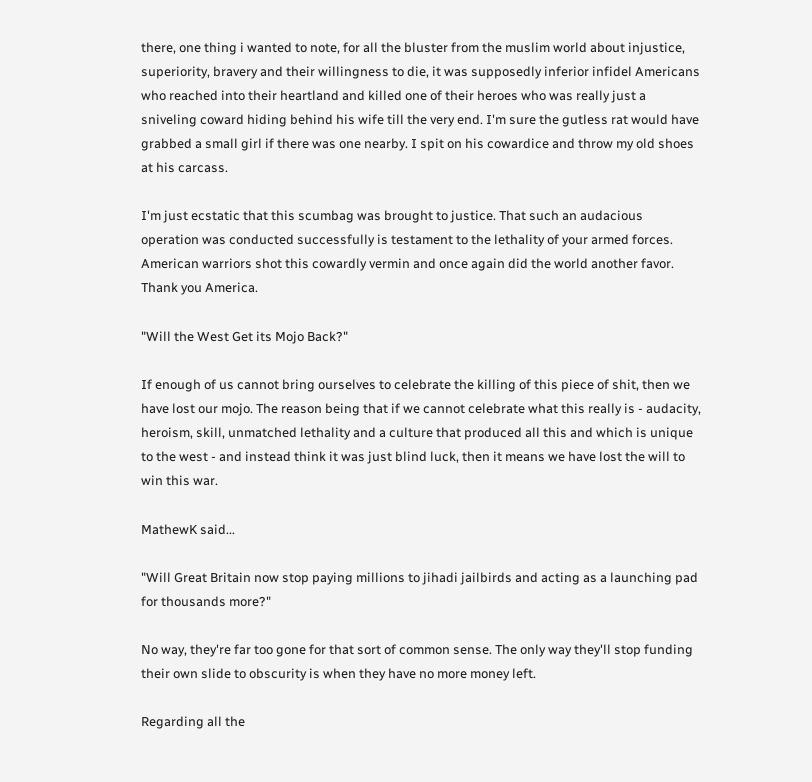there, one thing i wanted to note, for all the bluster from the muslim world about injustice, superiority, bravery and their willingness to die, it was supposedly inferior infidel Americans who reached into their heartland and killed one of their heroes who was really just a sniveling coward hiding behind his wife till the very end. I'm sure the gutless rat would have grabbed a small girl if there was one nearby. I spit on his cowardice and throw my old shoes at his carcass.

I'm just ecstatic that this scumbag was brought to justice. That such an audacious operation was conducted successfully is testament to the lethality of your armed forces. American warriors shot this cowardly vermin and once again did the world another favor. Thank you America.

"Will the West Get its Mojo Back?"

If enough of us cannot bring ourselves to celebrate the killing of this piece of shit, then we have lost our mojo. The reason being that if we cannot celebrate what this really is - audacity, heroism, skill, unmatched lethality and a culture that produced all this and which is unique to the west - and instead think it was just blind luck, then it means we have lost the will to win this war.

MathewK said...

"Will Great Britain now stop paying millions to jihadi jailbirds and acting as a launching pad for thousands more?"

No way, they're far too gone for that sort of common sense. The only way they'll stop funding their own slide to obscurity is when they have no more money left.

Regarding all the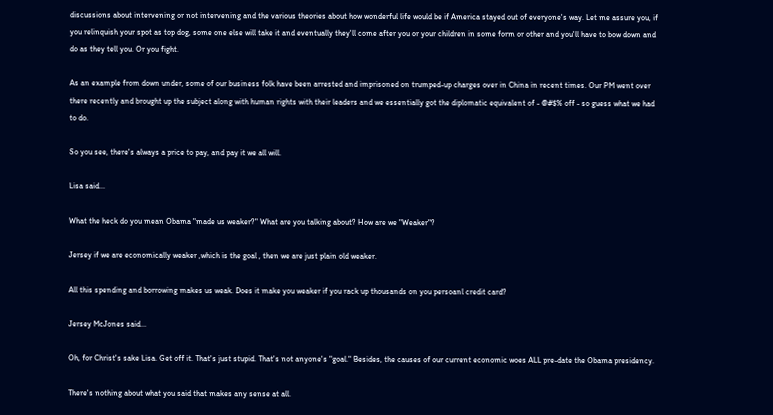discussions about intervening or not intervening and the various theories about how wonderful life would be if America stayed out of everyone's way. Let me assure you, if you relinquish your spot as top dog, some one else will take it and eventually they'll come after you or your children in some form or other and you'll have to bow down and do as they tell you. Or you fight.

As an example from down under, some of our business folk have been arrested and imprisoned on trumped-up charges over in China in recent times. Our PM went over there recently and brought up the subject along with human rights with their leaders and we essentially got the diplomatic equivalent of - @#$% off - so guess what we had to do.

So you see, there's always a price to pay, and pay it we all will.

Lisa said...

What the heck do you mean Obama "made us weaker?" What are you talking about? How are we "Weaker"?

Jersey if we are economically weaker ,which is the goal , then we are just plain old weaker.

All this spending and borrowing makes us weak. Does it make you weaker if you rack up thousands on you persoanl credit card?

Jersey McJones said...

Oh, for Christ's sake Lisa. Get off it. That's just stupid. That's not anyone's "goal." Besides, the causes of our current economic woes ALL pre-date the Obama presidency.

There's nothing about what you said that makes any sense at all.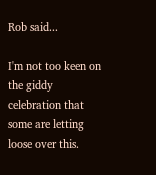Rob said...

I'm not too keen on the giddy celebration that some are letting loose over this.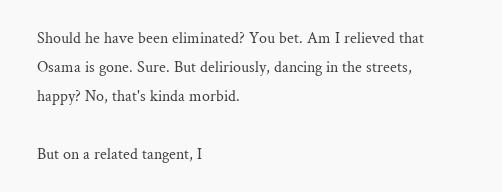Should he have been eliminated? You bet. Am I relieved that Osama is gone. Sure. But deliriously, dancing in the streets, happy? No, that's kinda morbid.

But on a related tangent, I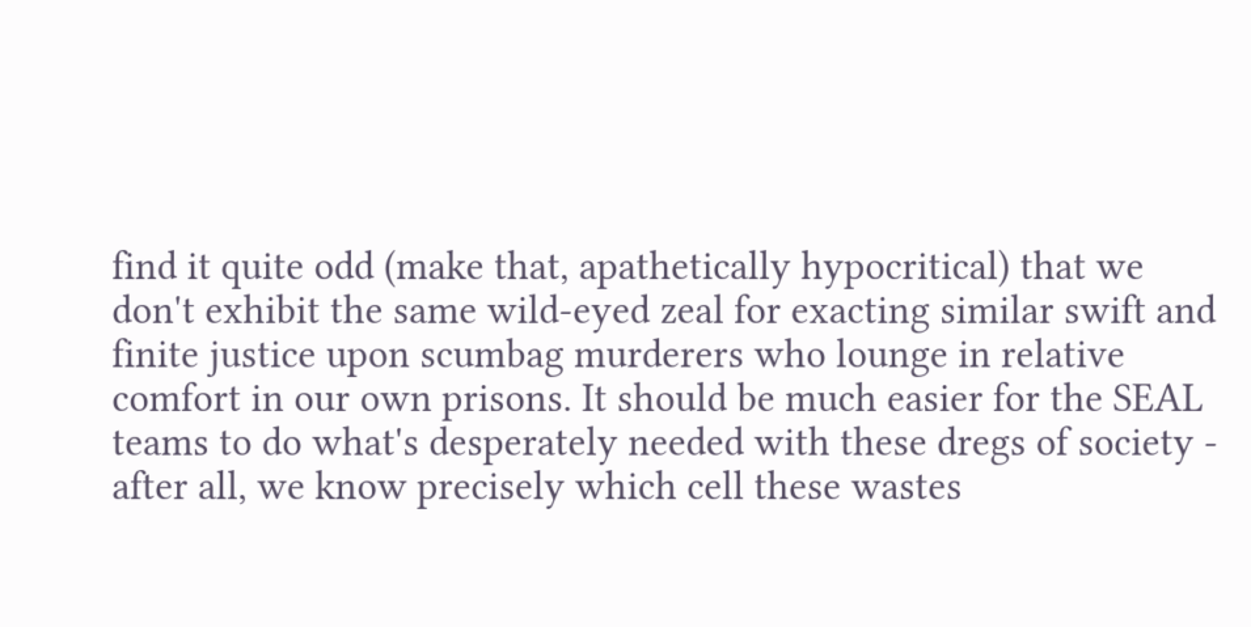find it quite odd (make that, apathetically hypocritical) that we don't exhibit the same wild-eyed zeal for exacting similar swift and finite justice upon scumbag murderers who lounge in relative comfort in our own prisons. It should be much easier for the SEAL teams to do what's desperately needed with these dregs of society - after all, we know precisely which cell these wastes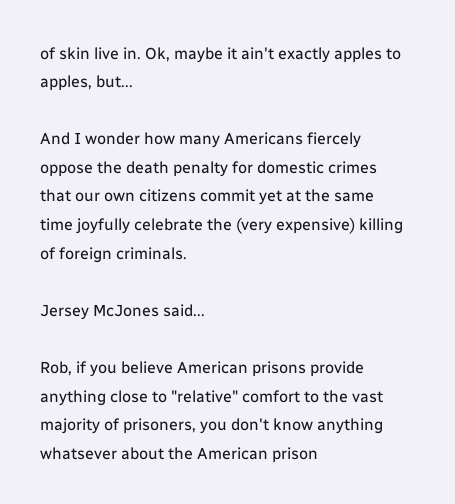of skin live in. Ok, maybe it ain't exactly apples to apples, but...

And I wonder how many Americans fiercely oppose the death penalty for domestic crimes that our own citizens commit yet at the same time joyfully celebrate the (very expensive) killing of foreign criminals.

Jersey McJones said...

Rob, if you believe American prisons provide anything close to "relative" comfort to the vast majority of prisoners, you don't know anything whatsever about the American prison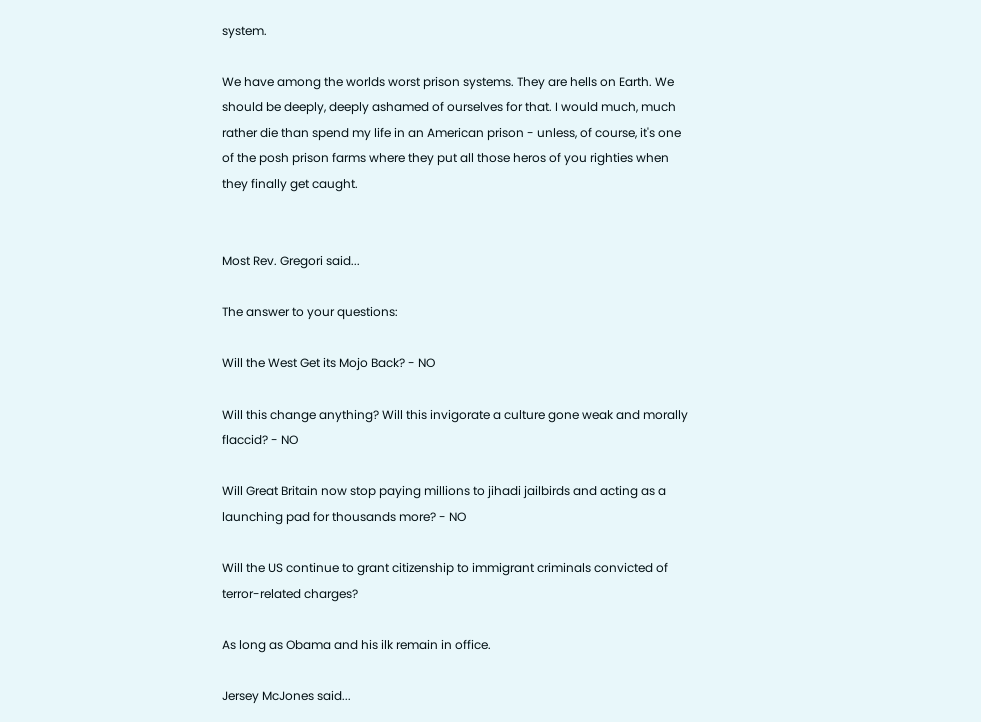system.

We have among the worlds worst prison systems. They are hells on Earth. We should be deeply, deeply ashamed of ourselves for that. I would much, much rather die than spend my life in an American prison - unless, of course, it's one of the posh prison farms where they put all those heros of you righties when they finally get caught.


Most Rev. Gregori said...

The answer to your questions:

Will the West Get its Mojo Back? - NO

Will this change anything? Will this invigorate a culture gone weak and morally flaccid? - NO

Will Great Britain now stop paying millions to jihadi jailbirds and acting as a launching pad for thousands more? - NO

Will the US continue to grant citizenship to immigrant criminals convicted of terror-related charges?

As long as Obama and his ilk remain in office.

Jersey McJones said...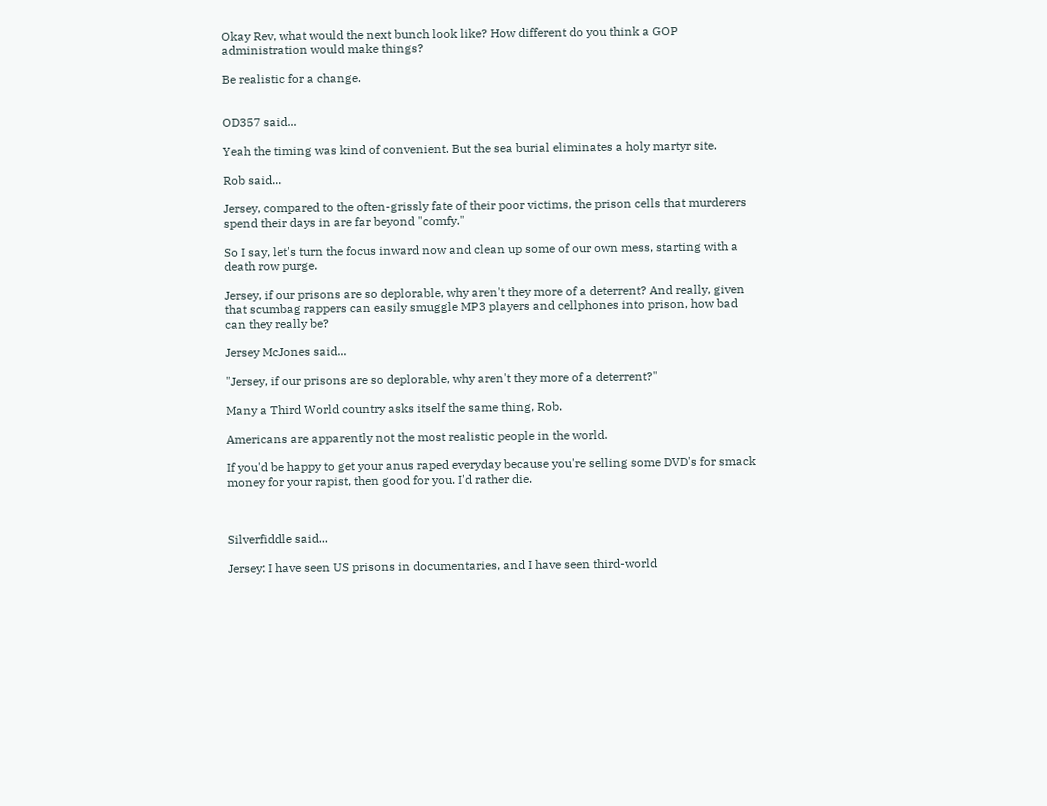Okay Rev, what would the next bunch look like? How different do you think a GOP administration would make things?

Be realistic for a change.


OD357 said...

Yeah the timing was kind of convenient. But the sea burial eliminates a holy martyr site.

Rob said...

Jersey, compared to the often-grissly fate of their poor victims, the prison cells that murderers spend their days in are far beyond "comfy."

So I say, let's turn the focus inward now and clean up some of our own mess, starting with a death row purge.

Jersey, if our prisons are so deplorable, why aren't they more of a deterrent? And really, given that scumbag rappers can easily smuggle MP3 players and cellphones into prison, how bad can they really be?

Jersey McJones said...

"Jersey, if our prisons are so deplorable, why aren't they more of a deterrent?"

Many a Third World country asks itself the same thing, Rob.

Americans are apparently not the most realistic people in the world.

If you'd be happy to get your anus raped everyday because you're selling some DVD's for smack money for your rapist, then good for you. I'd rather die.



Silverfiddle said...

Jersey: I have seen US prisons in documentaries, and I have seen third-world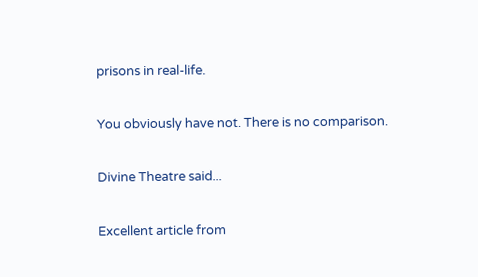prisons in real-life.

You obviously have not. There is no comparison.

Divine Theatre said...

Excellent article from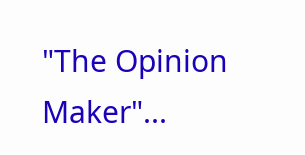"The Opinion Maker"...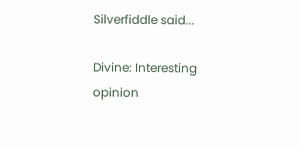Silverfiddle said...

Divine: Interesting opinion